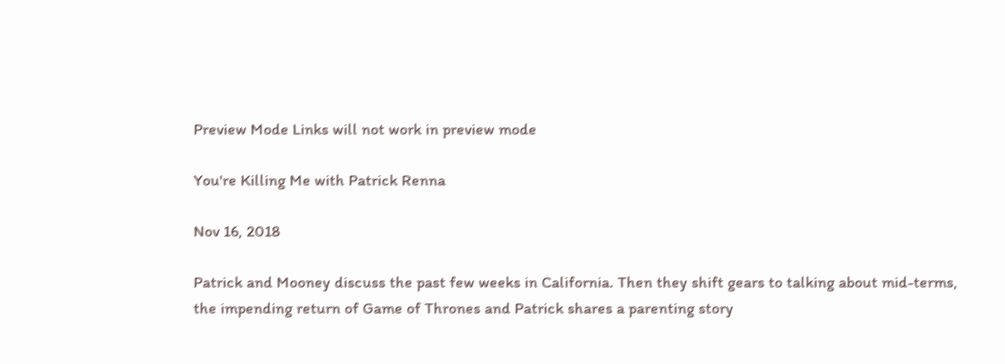Preview Mode Links will not work in preview mode

You're Killing Me with Patrick Renna

Nov 16, 2018

Patrick and Mooney discuss the past few weeks in California. Then they shift gears to talking about mid-terms, the impending return of Game of Thrones and Patrick shares a parenting story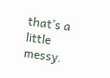that’s a little messy.